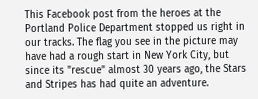This Facebook post from the heroes at the Portland Police Department stopped us right in our tracks. The flag you see in the picture may have had a rough start in New York City, but since its "rescue" almost 30 years ago, the Stars and Stripes has had quite an adventure.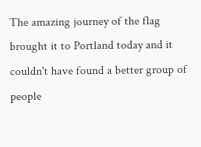The amazing journey of the flag brought it to Portland today and it couldn't have found a better group of people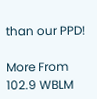than our PPD!

More From 102.9 WBLM